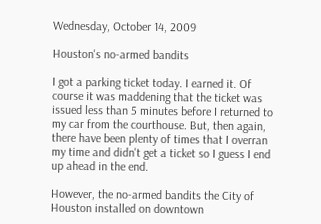Wednesday, October 14, 2009

Houston's no-armed bandits

I got a parking ticket today. I earned it. Of course it was maddening that the ticket was issued less than 5 minutes before I returned to my car from the courthouse. But, then again, there have been plenty of times that I overran my time and didn't get a ticket so I guess I end up ahead in the end.

However, the no-armed bandits the City of Houston installed on downtown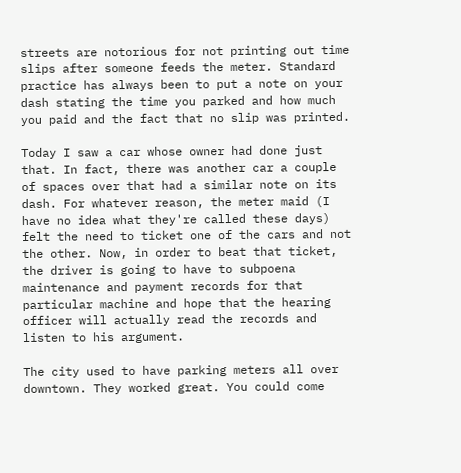streets are notorious for not printing out time slips after someone feeds the meter. Standard practice has always been to put a note on your dash stating the time you parked and how much you paid and the fact that no slip was printed.

Today I saw a car whose owner had done just that. In fact, there was another car a couple of spaces over that had a similar note on its dash. For whatever reason, the meter maid (I have no idea what they're called these days) felt the need to ticket one of the cars and not the other. Now, in order to beat that ticket, the driver is going to have to subpoena maintenance and payment records for that particular machine and hope that the hearing officer will actually read the records and listen to his argument.

The city used to have parking meters all over downtown. They worked great. You could come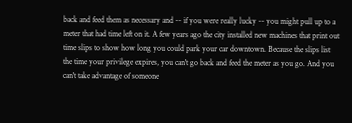back and feed them as necessary and -- if you were really lucky -- you might pull up to a meter that had time left on it. A few years ago the city installed new machines that print out time slips to show how long you could park your car downtown. Because the slips list the time your privilege expires, you can't go back and feed the meter as you go. And you can't take advantage of someone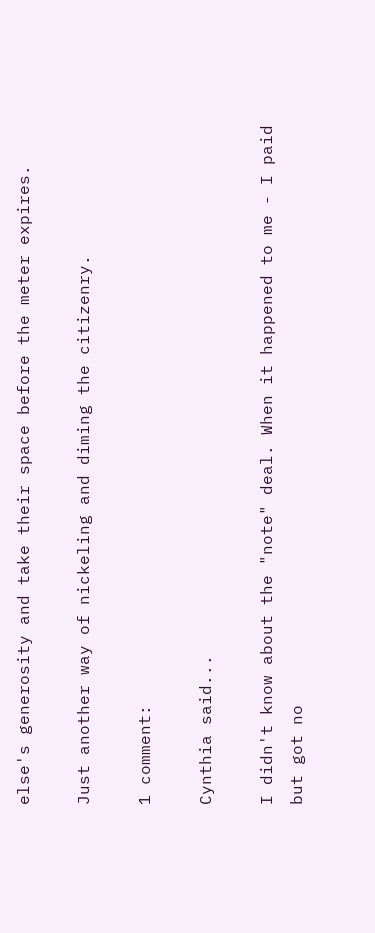else's generosity and take their space before the meter expires.

Just another way of nickeling and diming the citizenry.

1 comment:

Cynthia said...

I didn't know about the "note" deal. When it happened to me - I paid but got no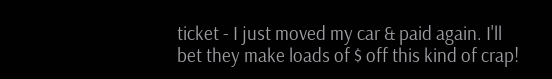ticket - I just moved my car & paid again. I'll bet they make loads of $ off this kind of crap!